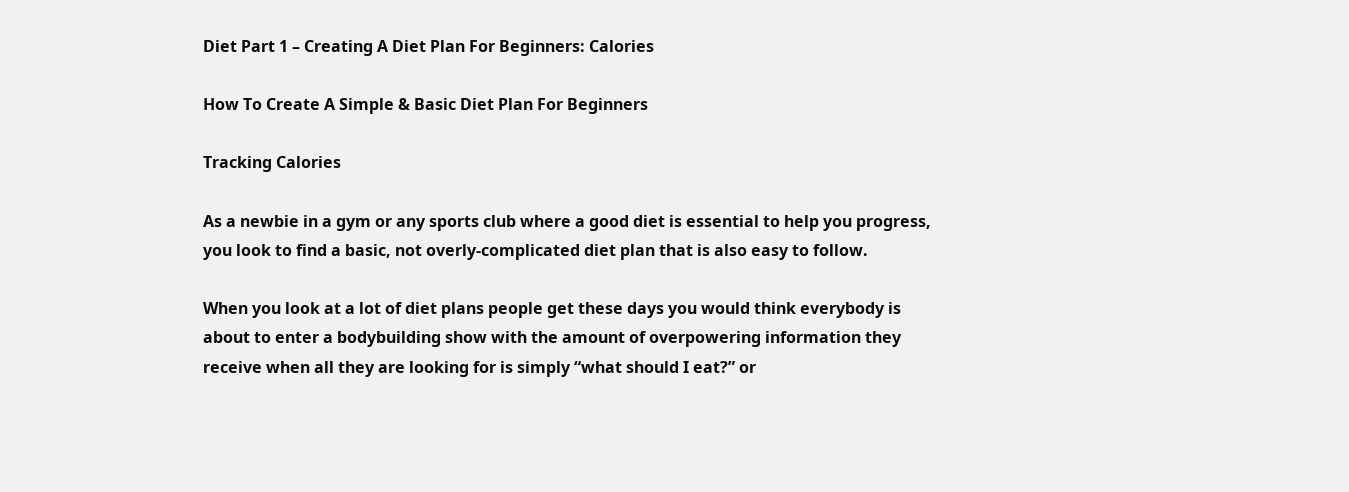Diet Part 1 – Creating A Diet Plan For Beginners: Calories

How To Create A Simple & Basic Diet Plan For Beginners

Tracking Calories

As a newbie in a gym or any sports club where a good diet is essential to help you progress, you look to find a basic, not overly-complicated diet plan that is also easy to follow.

When you look at a lot of diet plans people get these days you would think everybody is about to enter a bodybuilding show with the amount of overpowering information they receive when all they are looking for is simply “what should I eat?” or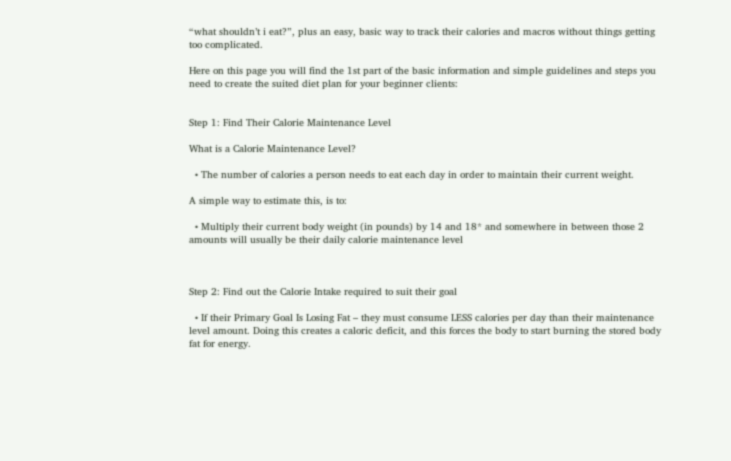“what shouldn’t i eat?”, plus an easy, basic way to track their calories and macros without things getting too complicated.

Here on this page you will find the 1st part of the basic information and simple guidelines and steps you need to create the suited diet plan for your beginner clients:


Step 1: Find Their Calorie Maintenance Level

What is a Calorie Maintenance Level?

  • The number of calories a person needs to eat each day in order to maintain their current weight.

A simple way to estimate this, is to:

  • Multiply their current body weight (in pounds) by 14 and 18* and somewhere in between those 2 amounts will usually be their daily calorie maintenance level



Step 2: Find out the Calorie Intake required to suit their goal

  • If their Primary Goal Is Losing Fat – they must consume LESS calories per day than their maintenance level amount. Doing this creates a caloric deficit, and this forces the body to start burning the stored body fat for energy.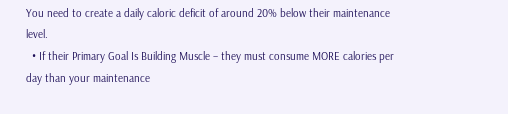You need to create a daily caloric deficit of around 20% below their maintenance level.
  • If their Primary Goal Is Building Muscle – they must consume MORE calories per day than your maintenance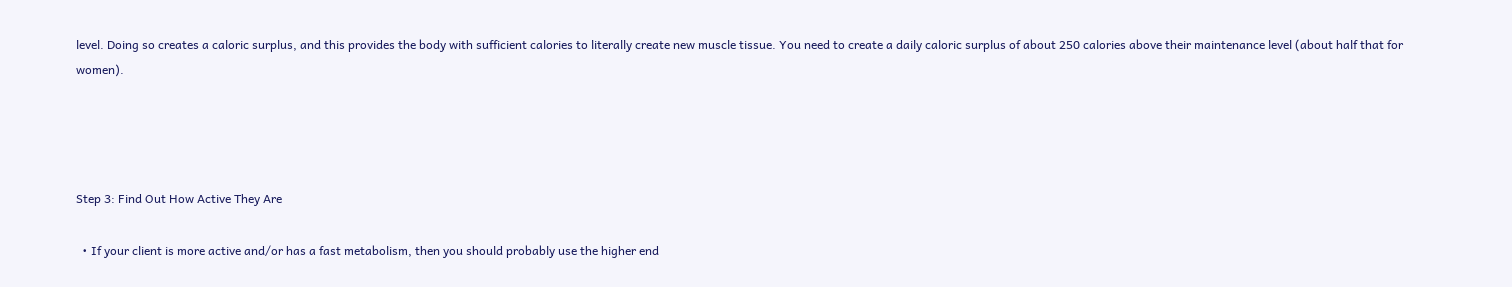level. Doing so creates a caloric surplus, and this provides the body with sufficient calories to literally create new muscle tissue. You need to create a daily caloric surplus of about 250 calories above their maintenance level (about half that for women).




Step 3: Find Out How Active They Are

  • If your client is more active and/or has a fast metabolism, then you should probably use the higher end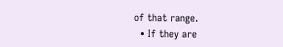of that range.
  • If they are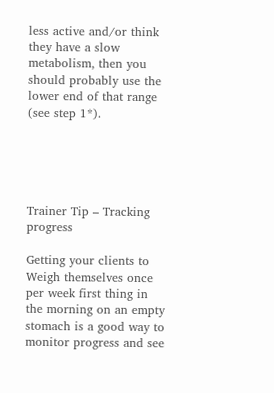less active and/or think they have a slow metabolism, then you should probably use the lower end of that range (see step 1*).





Trainer Tip – Tracking progress

Getting your clients to Weigh themselves once per week first thing in the morning on an empty stomach is a good way to monitor progress and see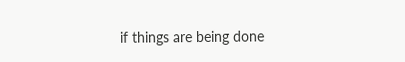if things are being done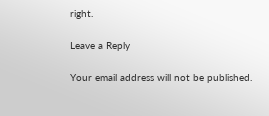right.

Leave a Reply

Your email address will not be published.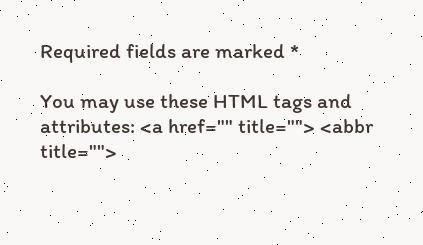Required fields are marked *

You may use these HTML tags and attributes: <a href="" title=""> <abbr title="">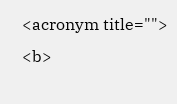<acronym title=""> <b>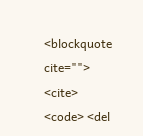<blockquote cite=""> <cite> <code> <del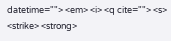datetime=""> <em> <i> <q cite=""> <s> <strike> <strong>